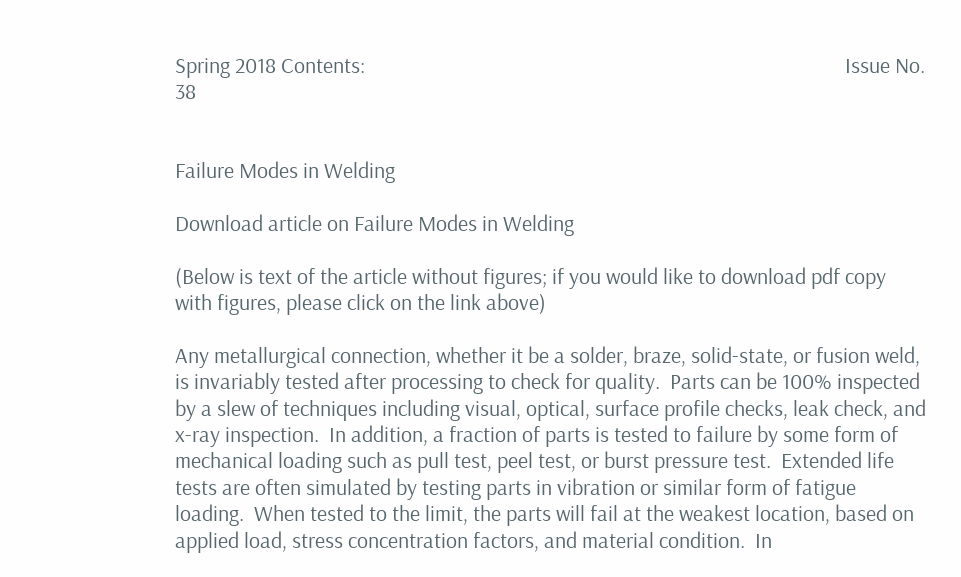Spring 2018 Contents:                                                                                                Issue No. 38


Failure Modes in Welding

Download article on Failure Modes in Welding

(Below is text of the article without figures; if you would like to download pdf copy with figures, please click on the link above)

Any metallurgical connection, whether it be a solder, braze, solid-state, or fusion weld, is invariably tested after processing to check for quality.  Parts can be 100% inspected by a slew of techniques including visual, optical, surface profile checks, leak check, and x-ray inspection.  In addition, a fraction of parts is tested to failure by some form of mechanical loading such as pull test, peel test, or burst pressure test.  Extended life tests are often simulated by testing parts in vibration or similar form of fatigue loading.  When tested to the limit, the parts will fail at the weakest location, based on applied load, stress concentration factors, and material condition.  In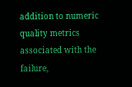addition to numeric quality metrics associated with the failure,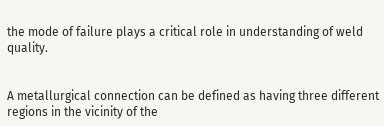the mode of failure plays a critical role in understanding of weld quality.


A metallurgical connection can be defined as having three different regions in the vicinity of the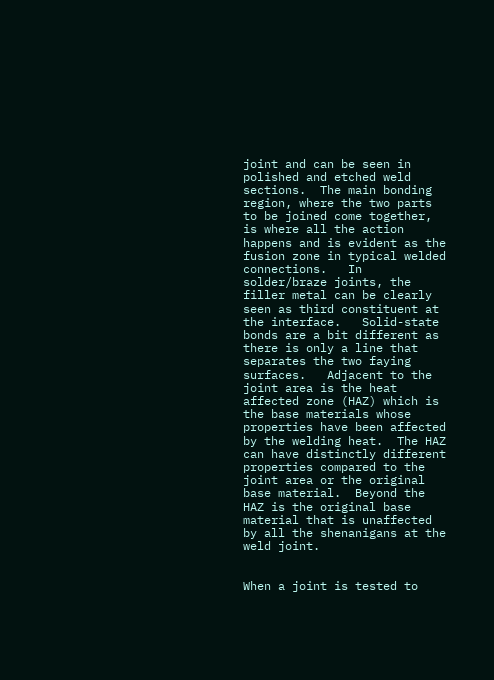joint and can be seen in polished and etched weld sections.  The main bonding region, where the two parts to be joined come together, is where all the action happens and is evident as the fusion zone in typical welded connections.   In solder/braze joints, the filler metal can be clearly seen as third constituent at the interface.   Solid-state bonds are a bit different as there is only a line that separates the two faying surfaces.   Adjacent to the joint area is the heat affected zone (HAZ) which is the base materials whose properties have been affected by the welding heat.  The HAZ can have distinctly different properties compared to the joint area or the original base material.  Beyond the HAZ is the original base material that is unaffected by all the shenanigans at the weld joint.


When a joint is tested to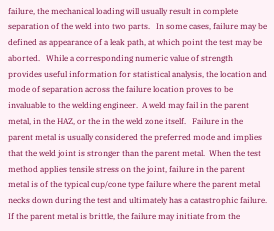failure, the mechanical loading will usually result in complete separation of the weld into two parts.   In some cases, failure may be defined as appearance of a leak path, at which point the test may be aborted.   While a corresponding numeric value of strength provides useful information for statistical analysis, the location and mode of separation across the failure location proves to be invaluable to the welding engineer.  A weld may fail in the parent metal, in the HAZ, or the in the weld zone itself.   Failure in the parent metal is usually considered the preferred mode and implies that the weld joint is stronger than the parent metal.  When the test method applies tensile stress on the joint, failure in the parent metal is of the typical cup/cone type failure where the parent metal necks down during the test and ultimately has a catastrophic failure.  If the parent metal is brittle, the failure may initiate from the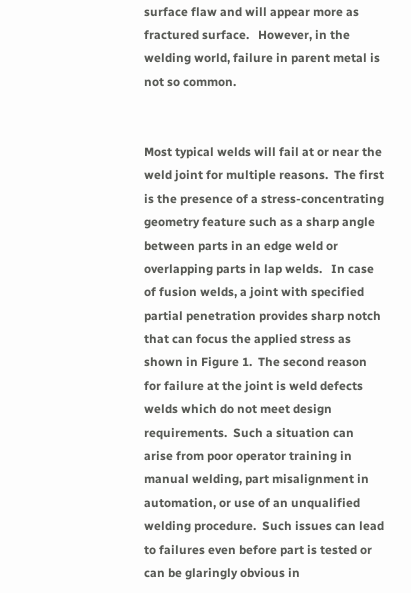surface flaw and will appear more as fractured surface.   However, in the welding world, failure in parent metal is not so common.


Most typical welds will fail at or near the weld joint for multiple reasons.  The first is the presence of a stress-concentrating geometry feature such as a sharp angle between parts in an edge weld or overlapping parts in lap welds.   In case of fusion welds, a joint with specified partial penetration provides sharp notch that can focus the applied stress as shown in Figure 1.  The second reason for failure at the joint is weld defects welds which do not meet design requirements.  Such a situation can arise from poor operator training in manual welding, part misalignment in automation, or use of an unqualified welding procedure.  Such issues can lead to failures even before part is tested or can be glaringly obvious in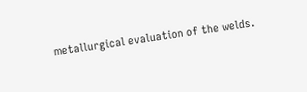metallurgical evaluation of the welds.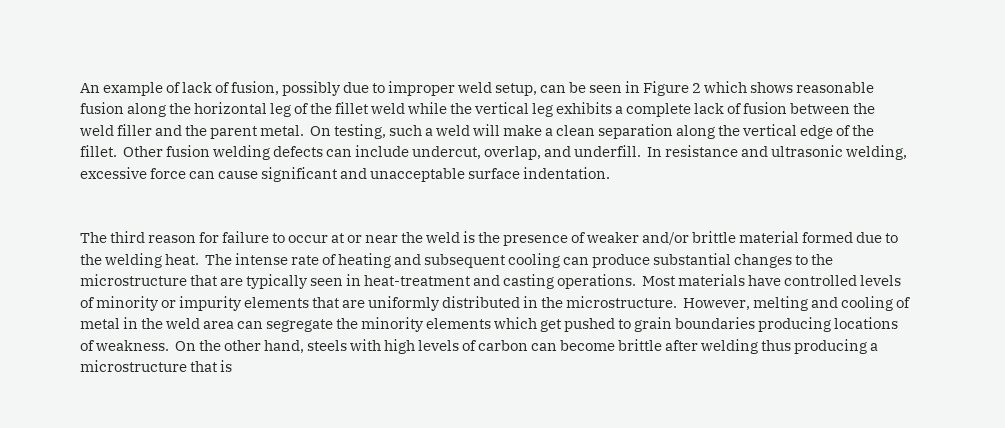An example of lack of fusion, possibly due to improper weld setup, can be seen in Figure 2 which shows reasonable fusion along the horizontal leg of the fillet weld while the vertical leg exhibits a complete lack of fusion between the weld filler and the parent metal.  On testing, such a weld will make a clean separation along the vertical edge of the fillet.  Other fusion welding defects can include undercut, overlap, and underfill.  In resistance and ultrasonic welding, excessive force can cause significant and unacceptable surface indentation.


The third reason for failure to occur at or near the weld is the presence of weaker and/or brittle material formed due to the welding heat.  The intense rate of heating and subsequent cooling can produce substantial changes to the microstructure that are typically seen in heat-treatment and casting operations.  Most materials have controlled levels of minority or impurity elements that are uniformly distributed in the microstructure.  However, melting and cooling of metal in the weld area can segregate the minority elements which get pushed to grain boundaries producing locations of weakness.  On the other hand, steels with high levels of carbon can become brittle after welding thus producing a microstructure that is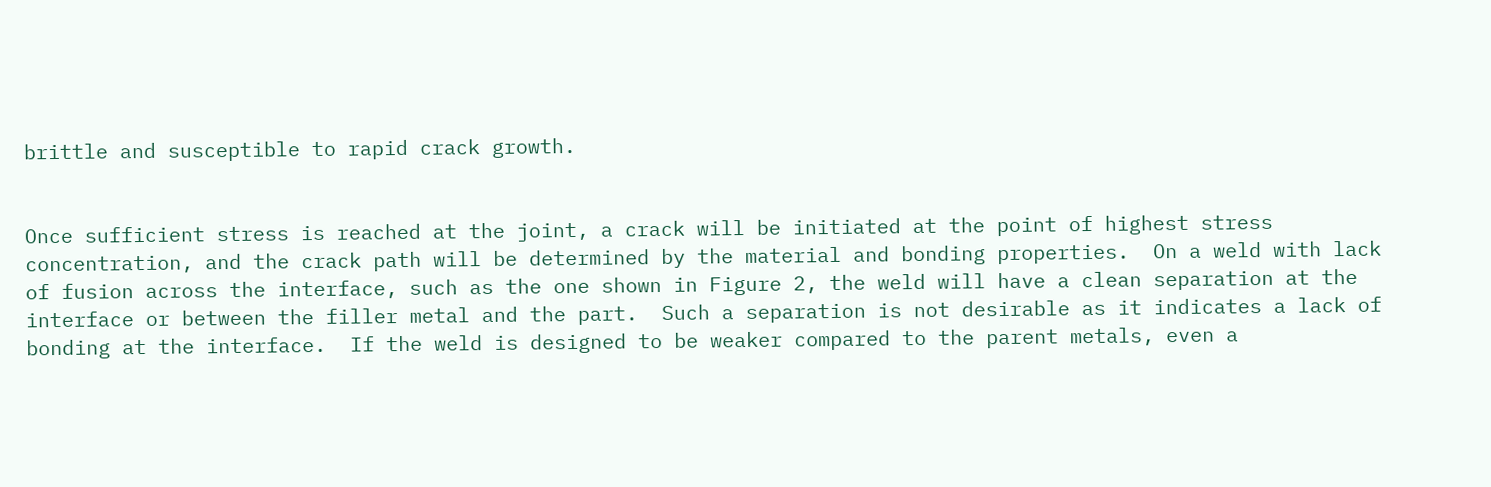brittle and susceptible to rapid crack growth.


Once sufficient stress is reached at the joint, a crack will be initiated at the point of highest stress concentration, and the crack path will be determined by the material and bonding properties.  On a weld with lack of fusion across the interface, such as the one shown in Figure 2, the weld will have a clean separation at the interface or between the filler metal and the part.  Such a separation is not desirable as it indicates a lack of bonding at the interface.  If the weld is designed to be weaker compared to the parent metals, even a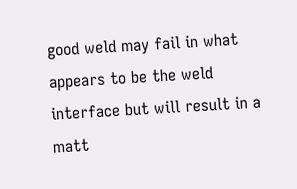good weld may fail in what appears to be the weld interface but will result in a matt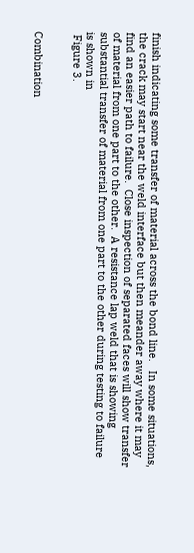finish indicating some transfer of material across the bond line.   In some situations, the crack may start near the weld interface but then meander away where it may find an easier path to failure.  Close inspection of separated faces will show transfer of material from one part to the other.  A resistance lap weld that is showing substantial transfer of material from one part to the other during testing to failure is shown in
 Figure 3.


Combination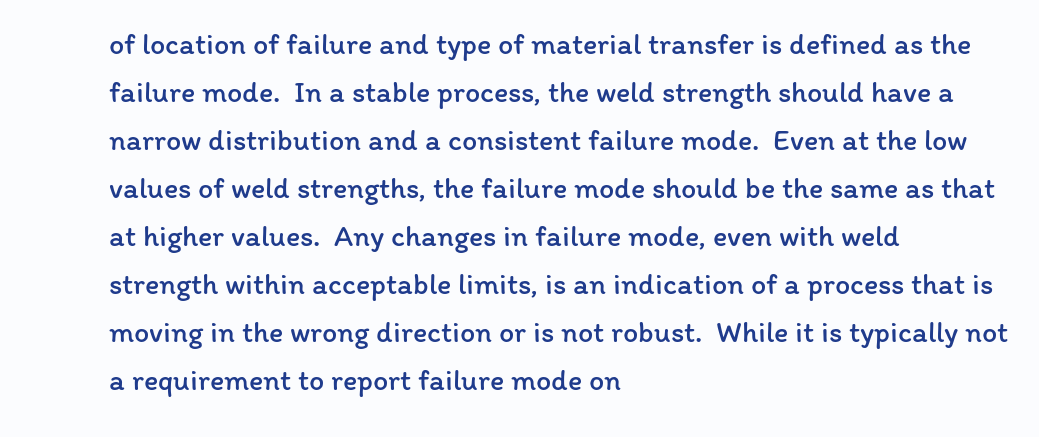of location of failure and type of material transfer is defined as the failure mode.  In a stable process, the weld strength should have a narrow distribution and a consistent failure mode.  Even at the low values of weld strengths, the failure mode should be the same as that at higher values.  Any changes in failure mode, even with weld strength within acceptable limits, is an indication of a process that is moving in the wrong direction or is not robust.  While it is typically not a requirement to report failure mode on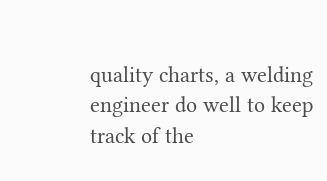quality charts, a welding engineer do well to keep track of the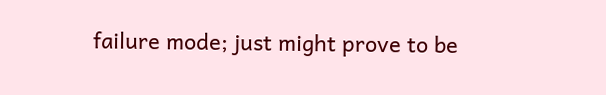failure mode; just might prove to be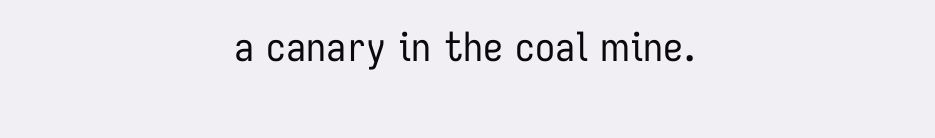a canary in the coal mine.